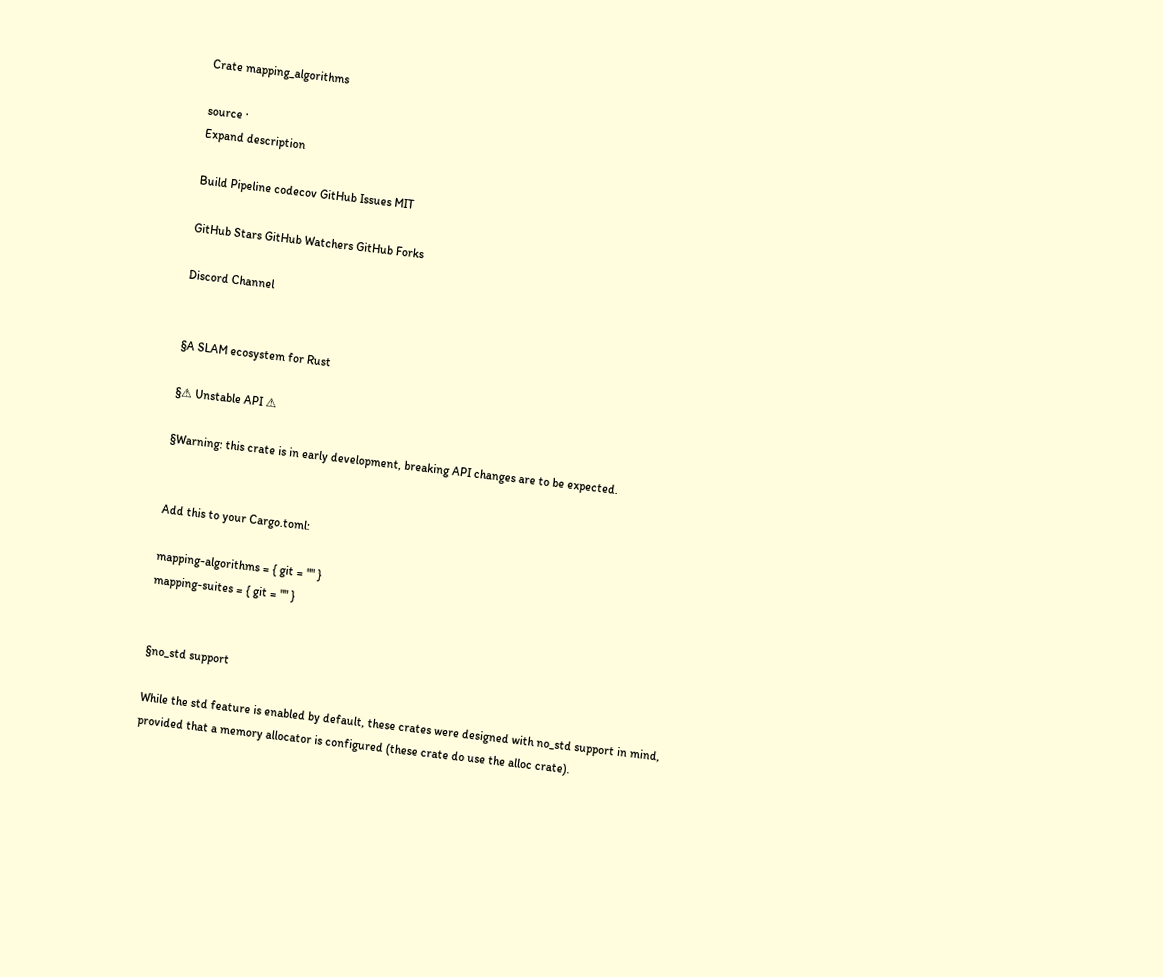Crate mapping_algorithms

source ·
Expand description

Build Pipeline codecov GitHub Issues MIT

GitHub Stars GitHub Watchers GitHub Forks

Discord Channel


§A SLAM ecosystem for Rust

§⚠ Unstable API ⚠

§Warning: this crate is in early development, breaking API changes are to be expected.


Add this to your Cargo.toml:

mapping-algorithms = { git = "" }
mapping-suites = { git = "" }


§no_std support

While the std feature is enabled by default, these crates were designed with no_std support in mind,
provided that a memory allocator is configured (these crate do use the alloc crate).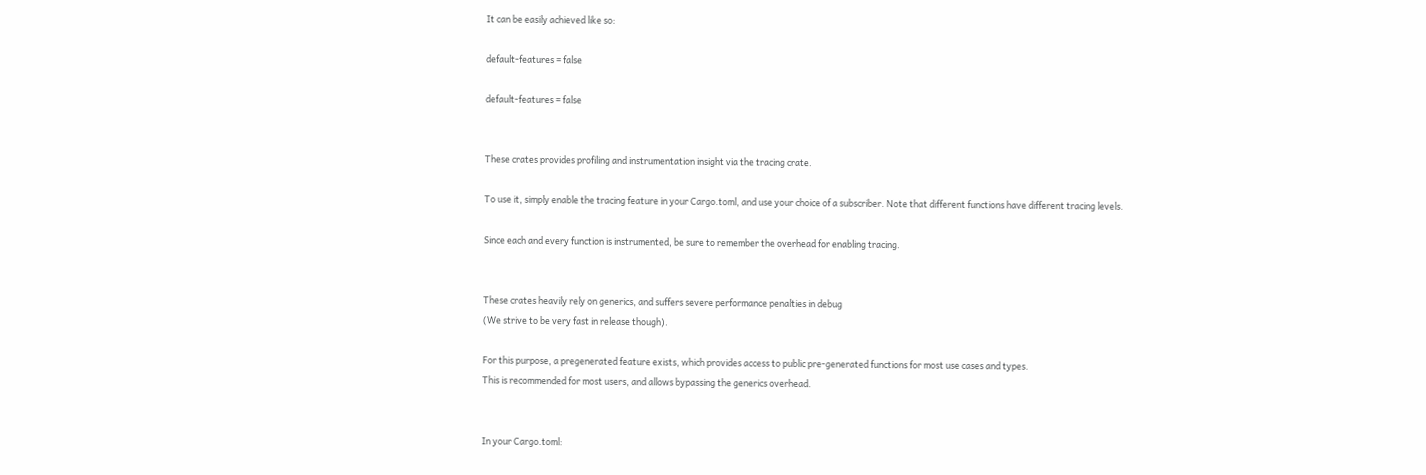It can be easily achieved like so:

default-features = false

default-features = false


These crates provides profiling and instrumentation insight via the tracing crate.

To use it, simply enable the tracing feature in your Cargo.toml, and use your choice of a subscriber. Note that different functions have different tracing levels.

Since each and every function is instrumented, be sure to remember the overhead for enabling tracing.


These crates heavily rely on generics, and suffers severe performance penalties in debug
(We strive to be very fast in release though).

For this purpose, a pregenerated feature exists, which provides access to public pre-generated functions for most use cases and types.
This is recommended for most users, and allows bypassing the generics overhead.


In your Cargo.toml: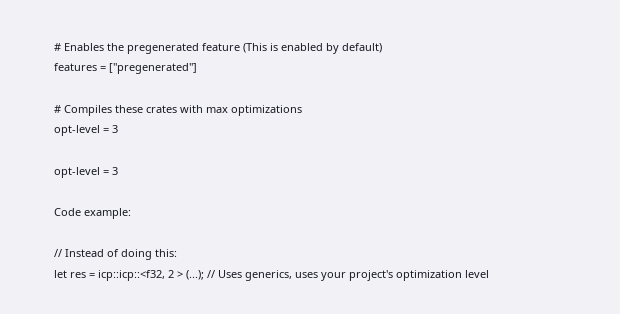# Enables the pregenerated feature (This is enabled by default)
features = ["pregenerated"]

# Compiles these crates with max optimizations
opt-level = 3

opt-level = 3

Code example:

// Instead of doing this:
let res = icp::icp::<f32, 2 > (...); // Uses generics, uses your project's optimization level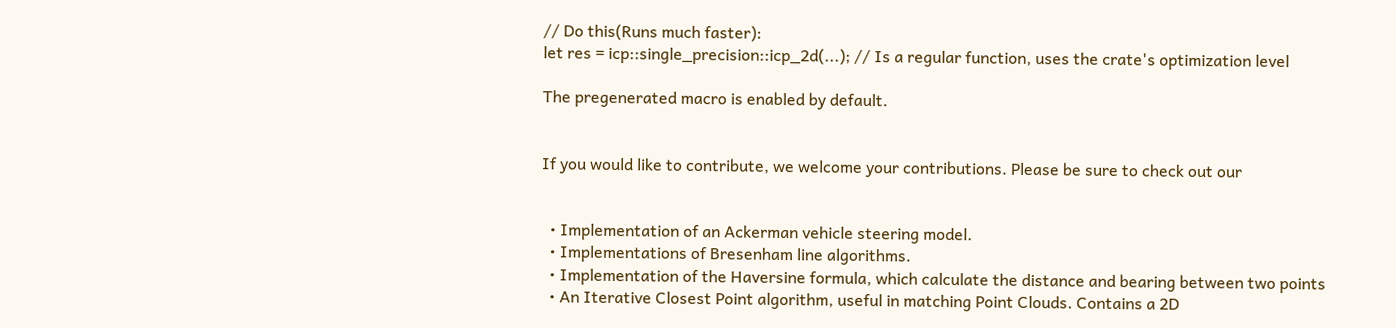// Do this(Runs much faster):
let res = icp::single_precision::icp_2d(...); // Is a regular function, uses the crate's optimization level

The pregenerated macro is enabled by default.


If you would like to contribute, we welcome your contributions. Please be sure to check out our


  • Implementation of an Ackerman vehicle steering model.
  • Implementations of Bresenham line algorithms.
  • Implementation of the Haversine formula, which calculate the distance and bearing between two points
  • An Iterative Closest Point algorithm, useful in matching Point Clouds. Contains a 2D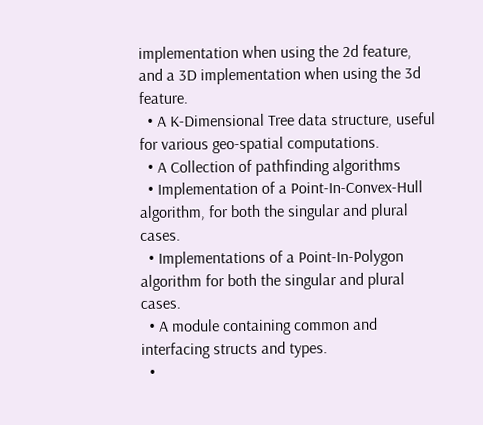implementation when using the 2d feature, and a 3D implementation when using the 3d feature.
  • A K-Dimensional Tree data structure, useful for various geo-spatial computations.
  • A Collection of pathfinding algorithms
  • Implementation of a Point-In-Convex-Hull algorithm, for both the singular and plural cases.
  • Implementations of a Point-In-Polygon algorithm for both the singular and plural cases.
  • A module containing common and interfacing structs and types.
  •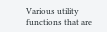Various utility functions that are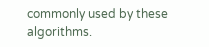commonly used by these algorithms.